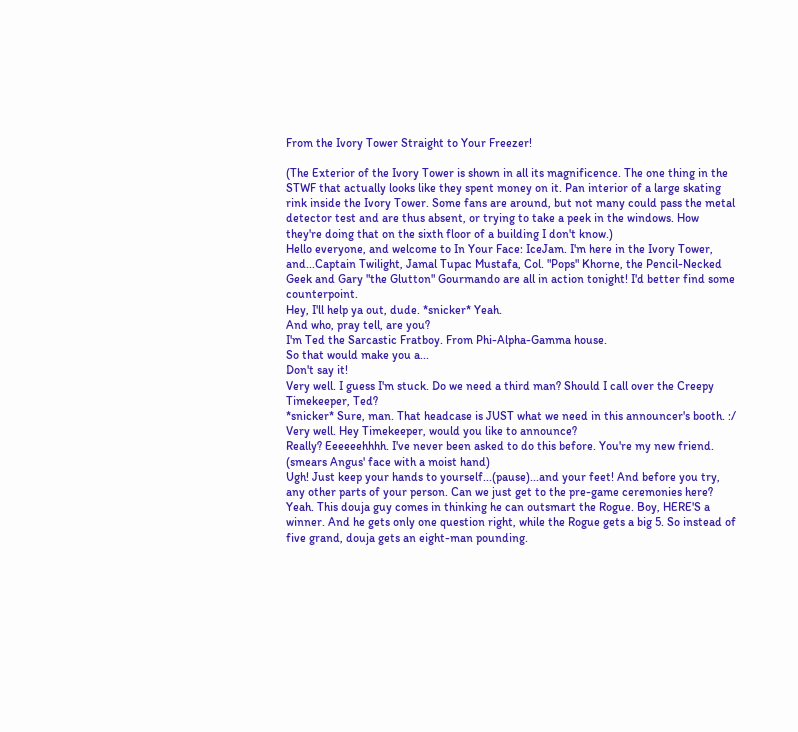From the Ivory Tower Straight to Your Freezer!

(The Exterior of the Ivory Tower is shown in all its magnificence. The one thing in the STWF that actually looks like they spent money on it. Pan interior of a large skating rink inside the Ivory Tower. Some fans are around, but not many could pass the metal detector test and are thus absent, or trying to take a peek in the windows. How they're doing that on the sixth floor of a building I don't know.)
Hello everyone, and welcome to In Your Face: IceJam. I'm here in the Ivory Tower, and...Captain Twilight, Jamal Tupac Mustafa, Col. "Pops" Khorne, the Pencil-Necked Geek and Gary "the Glutton" Gourmando are all in action tonight! I'd better find some counterpoint.
Hey, I'll help ya out, dude. *snicker* Yeah.
And who, pray tell, are you?
I'm Ted the Sarcastic Fratboy. From Phi-Alpha-Gamma house.
So that would make you a...
Don't say it!
Very well. I guess I'm stuck. Do we need a third man? Should I call over the Creepy Timekeeper, Ted?
*snicker* Sure, man. That headcase is JUST what we need in this announcer's booth. :/
Very well. Hey Timekeeper, would you like to announce?
Really? Eeeeeehhhh. I've never been asked to do this before. You're my new friend. (smears Angus' face with a moist hand)
Ugh! Just keep your hands to yourself...(pause)...and your feet! And before you try, any other parts of your person. Can we just get to the pre-game ceremonies here?
Yeah. This douja guy comes in thinking he can outsmart the Rogue. Boy, HERE'S a winner. And he gets only one question right, while the Rogue gets a big 5. So instead of five grand, douja gets an eight-man pounding.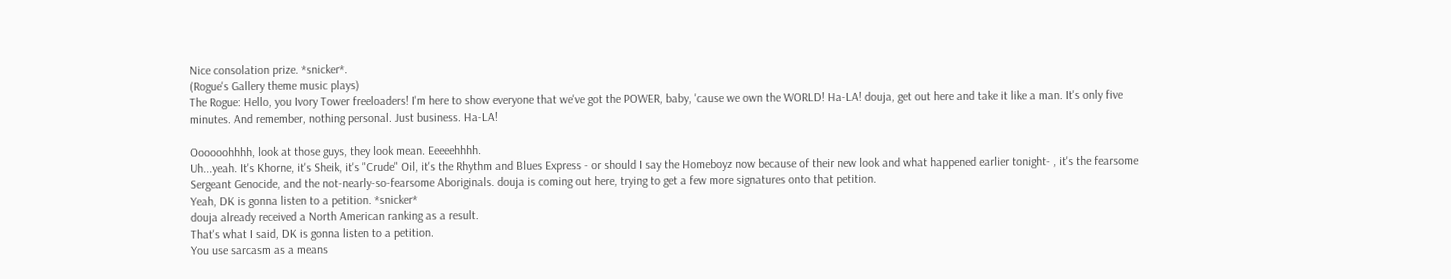Nice consolation prize. *snicker*.
(Rogue's Gallery theme music plays)
The Rogue: Hello, you Ivory Tower freeloaders! I'm here to show everyone that we've got the POWER, baby, 'cause we own the WORLD! Ha-LA! douja, get out here and take it like a man. It's only five minutes. And remember, nothing personal. Just business. Ha-LA!

Oooooohhhh, look at those guys, they look mean. Eeeeehhhh.
Uh...yeah. It's Khorne, it's Sheik, it's "Crude" Oil, it's the Rhythm and Blues Express - or should I say the Homeboyz now because of their new look and what happened earlier tonight- , it's the fearsome Sergeant Genocide, and the not-nearly-so-fearsome Aboriginals. douja is coming out here, trying to get a few more signatures onto that petition.
Yeah, DK is gonna listen to a petition. *snicker*
douja already received a North American ranking as a result.
That's what I said, DK is gonna listen to a petition.
You use sarcasm as a means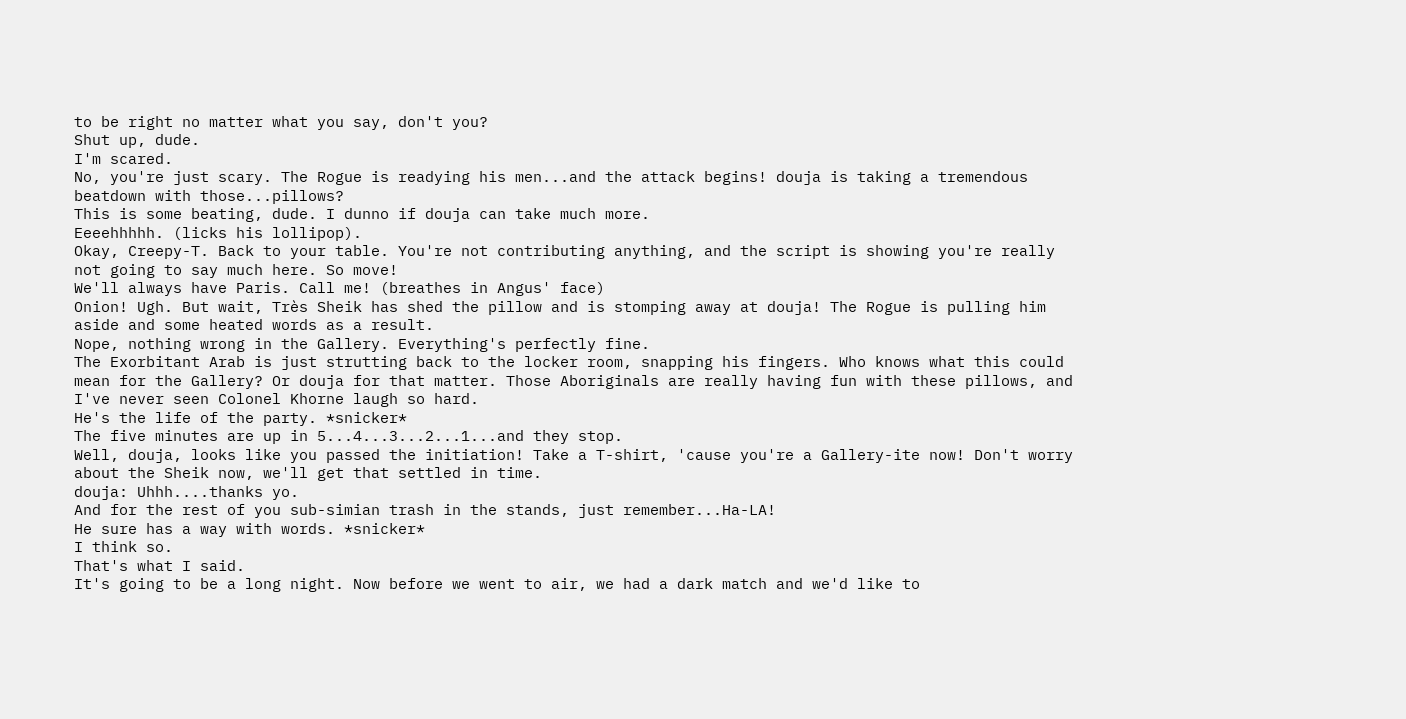to be right no matter what you say, don't you?
Shut up, dude.
I'm scared.
No, you're just scary. The Rogue is readying his men...and the attack begins! douja is taking a tremendous beatdown with those...pillows?
This is some beating, dude. I dunno if douja can take much more.
Eeeehhhhh. (licks his lollipop).
Okay, Creepy-T. Back to your table. You're not contributing anything, and the script is showing you're really not going to say much here. So move!
We'll always have Paris. Call me! (breathes in Angus' face)
Onion! Ugh. But wait, Très Sheik has shed the pillow and is stomping away at douja! The Rogue is pulling him aside and some heated words as a result.
Nope, nothing wrong in the Gallery. Everything's perfectly fine.
The Exorbitant Arab is just strutting back to the locker room, snapping his fingers. Who knows what this could mean for the Gallery? Or douja for that matter. Those Aboriginals are really having fun with these pillows, and I've never seen Colonel Khorne laugh so hard.
He's the life of the party. *snicker*
The five minutes are up in 5...4...3...2...1...and they stop.
Well, douja, looks like you passed the initiation! Take a T-shirt, 'cause you're a Gallery-ite now! Don't worry about the Sheik now, we'll get that settled in time.
douja: Uhhh....thanks yo.
And for the rest of you sub-simian trash in the stands, just remember...Ha-LA!
He sure has a way with words. *snicker*
I think so.
That's what I said.
It's going to be a long night. Now before we went to air, we had a dark match and we'd like to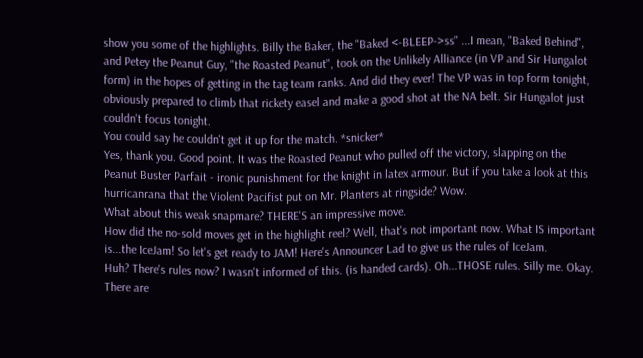show you some of the highlights. Billy the Baker, the "Baked <-BLEEP->ss" ...I mean, "Baked Behind", and Petey the Peanut Guy, "the Roasted Peanut", took on the Unlikely Alliance (in VP and Sir Hungalot form) in the hopes of getting in the tag team ranks. And did they ever! The VP was in top form tonight, obviously prepared to climb that rickety easel and make a good shot at the NA belt. Sir Hungalot just couldn't focus tonight.
You could say he couldn't get it up for the match. *snicker*
Yes, thank you. Good point. It was the Roasted Peanut who pulled off the victory, slapping on the Peanut Buster Parfait - ironic punishment for the knight in latex armour. But if you take a look at this hurricanrana that the Violent Pacifist put on Mr. Planters at ringside? Wow.
What about this weak snapmare? THERE'S an impressive move.
How did the no-sold moves get in the highlight reel? Well, that's not important now. What IS important is...the IceJam! So let's get ready to JAM! Here's Announcer Lad to give us the rules of IceJam.
Huh? There's rules now? I wasn't informed of this. (is handed cards). Oh...THOSE rules. Silly me. Okay. There are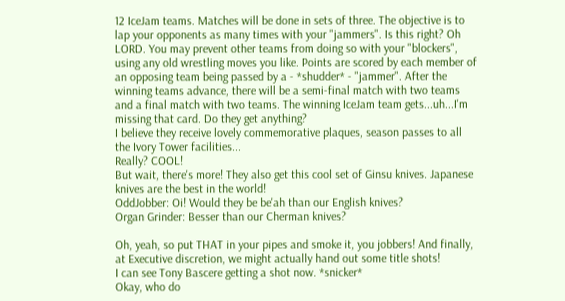12 IceJam teams. Matches will be done in sets of three. The objective is to lap your opponents as many times with your "jammers". Is this right? Oh LORD. You may prevent other teams from doing so with your "blockers", using any old wrestling moves you like. Points are scored by each member of an opposing team being passed by a - *shudder* - "jammer". After the winning teams advance, there will be a semi-final match with two teams and a final match with two teams. The winning IceJam team gets...uh...I'm missing that card. Do they get anything?
I believe they receive lovely commemorative plaques, season passes to all the Ivory Tower facilities...
Really? COOL!
But wait, there's more! They also get this cool set of Ginsu knives. Japanese knives are the best in the world!
OddJobber: Oi! Would they be be'ah than our English knives?
Organ Grinder: Besser than our Cherman knives?

Oh, yeah, so put THAT in your pipes and smoke it, you jobbers! And finally, at Executive discretion, we might actually hand out some title shots!
I can see Tony Bascere getting a shot now. *snicker*
Okay, who do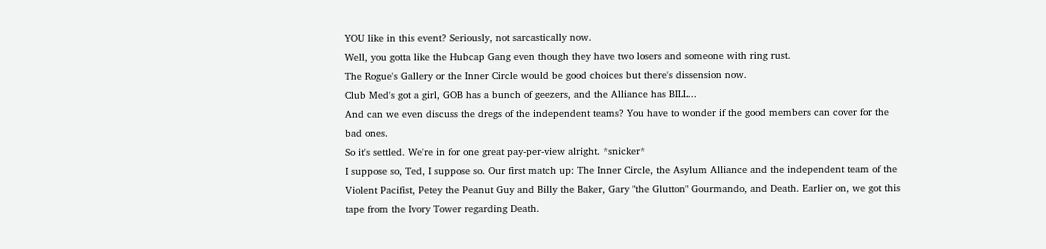YOU like in this event? Seriously, not sarcastically now.
Well, you gotta like the Hubcap Gang even though they have two losers and someone with ring rust.
The Rogue's Gallery or the Inner Circle would be good choices but there's dissension now.
Club Med's got a girl, GOB has a bunch of geezers, and the Alliance has BILL...
And can we even discuss the dregs of the independent teams? You have to wonder if the good members can cover for the bad ones.
So it's settled. We're in for one great pay-per-view alright. *snicker*
I suppose so, Ted, I suppose so. Our first match up: The Inner Circle, the Asylum Alliance and the independent team of the Violent Pacifist, Petey the Peanut Guy and Billy the Baker, Gary "the Glutton" Gourmando, and Death. Earlier on, we got this tape from the Ivory Tower regarding Death.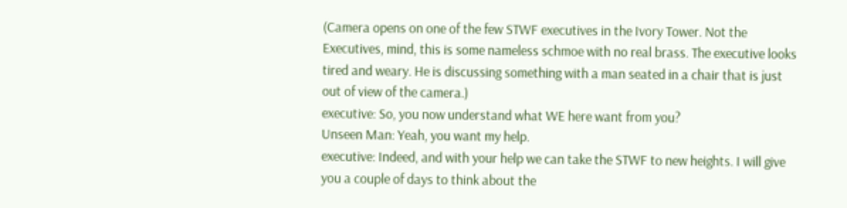(Camera opens on one of the few STWF executives in the Ivory Tower. Not the Executives, mind, this is some nameless schmoe with no real brass. The executive looks tired and weary. He is discussing something with a man seated in a chair that is just out of view of the camera.)
executive: So, you now understand what WE here want from you?
Unseen Man: Yeah, you want my help.
executive: Indeed, and with your help we can take the STWF to new heights. I will give you a couple of days to think about the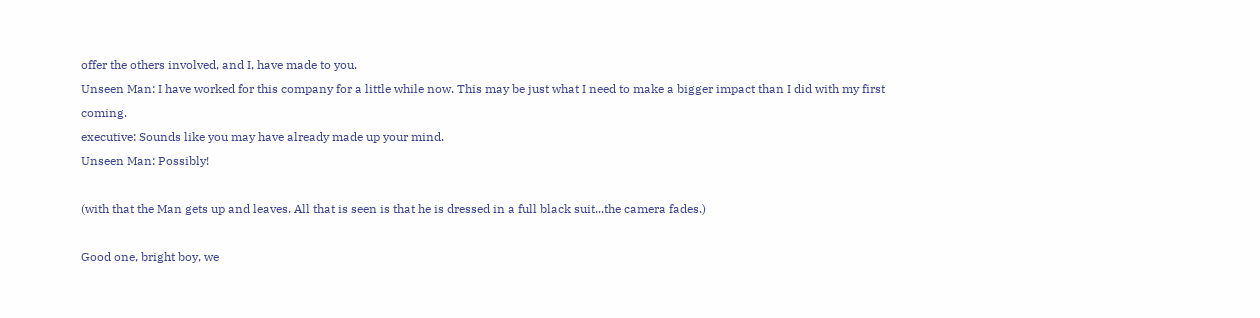offer the others involved, and I, have made to you.
Unseen Man: I have worked for this company for a little while now. This may be just what I need to make a bigger impact than I did with my first coming.
executive: Sounds like you may have already made up your mind.
Unseen Man: Possibly!

(with that the Man gets up and leaves. All that is seen is that he is dressed in a full black suit...the camera fades.)

Good one, bright boy, we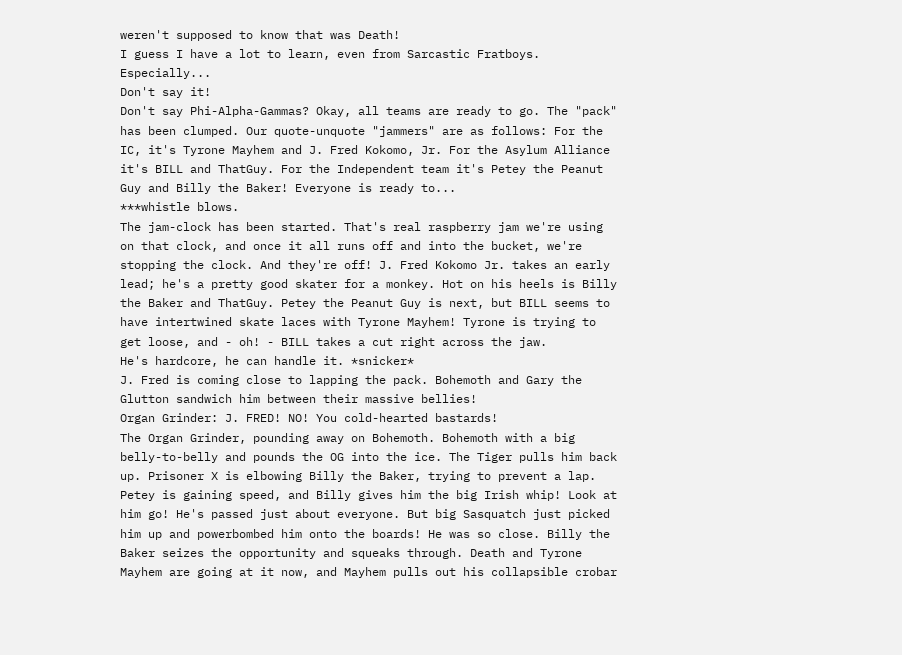weren't supposed to know that was Death!
I guess I have a lot to learn, even from Sarcastic Fratboys. Especially...
Don't say it!
Don't say Phi-Alpha-Gammas? Okay, all teams are ready to go. The "pack" has been clumped. Our quote-unquote "jammers" are as follows: For the IC, it's Tyrone Mayhem and J. Fred Kokomo, Jr. For the Asylum Alliance it's BILL and ThatGuy. For the Independent team it's Petey the Peanut Guy and Billy the Baker! Everyone is ready to...
***whistle blows.
The jam-clock has been started. That's real raspberry jam we're using on that clock, and once it all runs off and into the bucket, we're stopping the clock. And they're off! J. Fred Kokomo Jr. takes an early lead; he's a pretty good skater for a monkey. Hot on his heels is Billy the Baker and ThatGuy. Petey the Peanut Guy is next, but BILL seems to have intertwined skate laces with Tyrone Mayhem! Tyrone is trying to get loose, and - oh! - BILL takes a cut right across the jaw.
He's hardcore, he can handle it. *snicker*
J. Fred is coming close to lapping the pack. Bohemoth and Gary the Glutton sandwich him between their massive bellies!
Organ Grinder: J. FRED! NO! You cold-hearted bastards!
The Organ Grinder, pounding away on Bohemoth. Bohemoth with a big belly-to-belly and pounds the OG into the ice. The Tiger pulls him back up. Prisoner X is elbowing Billy the Baker, trying to prevent a lap. Petey is gaining speed, and Billy gives him the big Irish whip! Look at him go! He's passed just about everyone. But big Sasquatch just picked him up and powerbombed him onto the boards! He was so close. Billy the Baker seizes the opportunity and squeaks through. Death and Tyrone Mayhem are going at it now, and Mayhem pulls out his collapsible crobar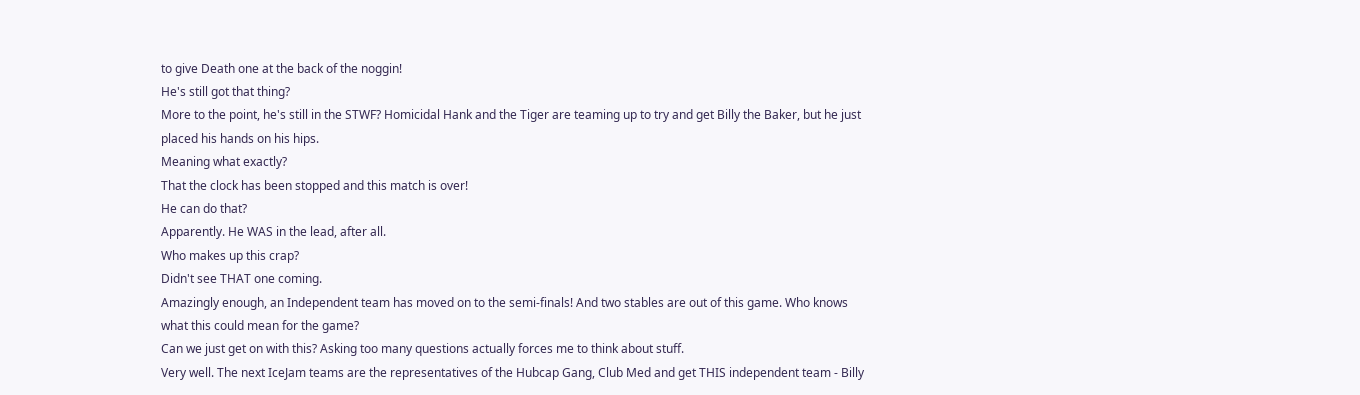to give Death one at the back of the noggin!
He's still got that thing?
More to the point, he's still in the STWF? Homicidal Hank and the Tiger are teaming up to try and get Billy the Baker, but he just placed his hands on his hips.
Meaning what exactly?
That the clock has been stopped and this match is over!
He can do that?
Apparently. He WAS in the lead, after all.
Who makes up this crap?
Didn't see THAT one coming.
Amazingly enough, an Independent team has moved on to the semi-finals! And two stables are out of this game. Who knows what this could mean for the game?
Can we just get on with this? Asking too many questions actually forces me to think about stuff.
Very well. The next IceJam teams are the representatives of the Hubcap Gang, Club Med and get THIS independent team - Billy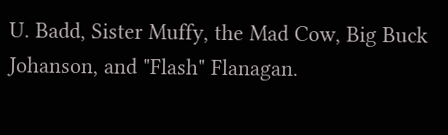U. Badd, Sister Muffy, the Mad Cow, Big Buck Johanson, and "Flash" Flanagan.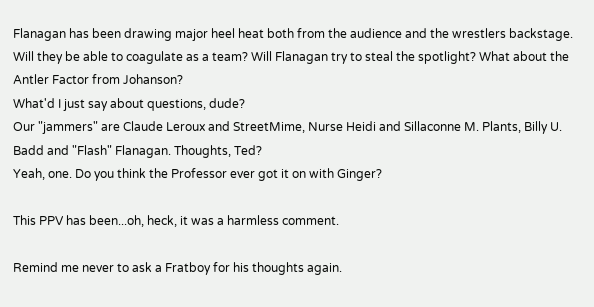Flanagan has been drawing major heel heat both from the audience and the wrestlers backstage. Will they be able to coagulate as a team? Will Flanagan try to steal the spotlight? What about the Antler Factor from Johanson?
What'd I just say about questions, dude?
Our "jammers" are Claude Leroux and StreetMime, Nurse Heidi and Sillaconne M. Plants, Billy U. Badd and "Flash" Flanagan. Thoughts, Ted?
Yeah, one. Do you think the Professor ever got it on with Ginger?

This PPV has been...oh, heck, it was a harmless comment.

Remind me never to ask a Fratboy for his thoughts again.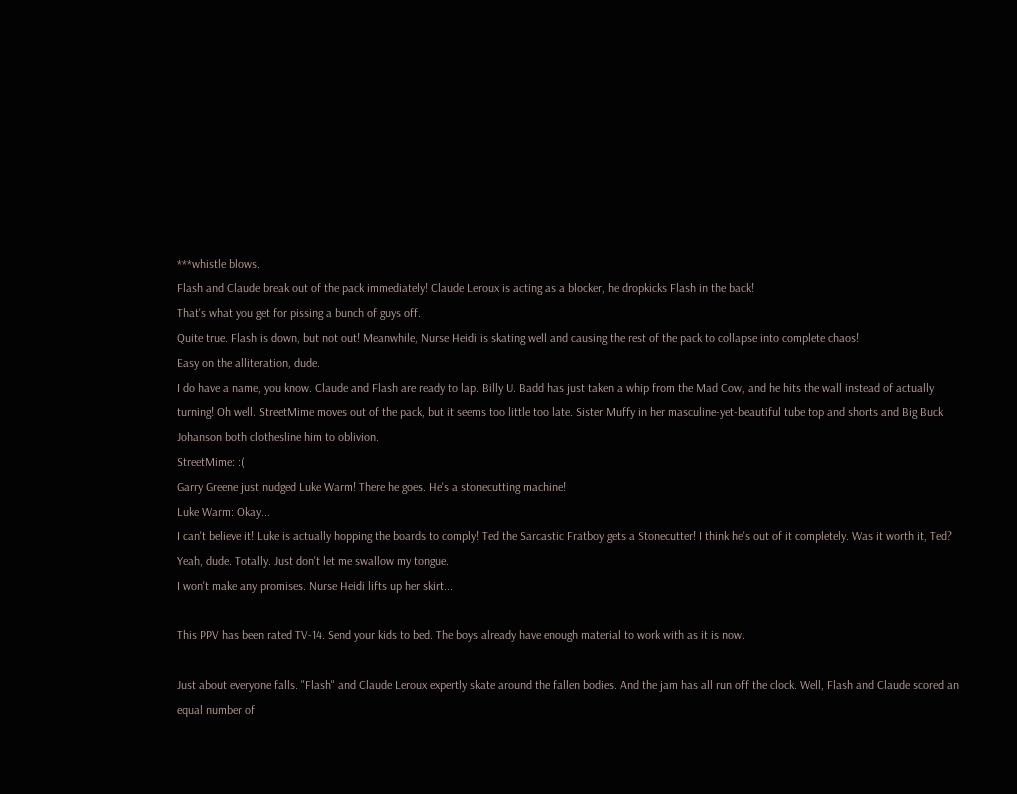***whistle blows.
Flash and Claude break out of the pack immediately! Claude Leroux is acting as a blocker, he dropkicks Flash in the back!
That's what you get for pissing a bunch of guys off.
Quite true. Flash is down, but not out! Meanwhile, Nurse Heidi is skating well and causing the rest of the pack to collapse into complete chaos!
Easy on the alliteration, dude.
I do have a name, you know. Claude and Flash are ready to lap. Billy U. Badd has just taken a whip from the Mad Cow, and he hits the wall instead of actually turning! Oh well. StreetMime moves out of the pack, but it seems too little too late. Sister Muffy in her masculine-yet-beautiful tube top and shorts and Big Buck Johanson both clothesline him to oblivion.
StreetMime: :(
Garry Greene just nudged Luke Warm! There he goes. He's a stonecutting machine!
Luke Warm: Okay...
I can't believe it! Luke is actually hopping the boards to comply! Ted the Sarcastic Fratboy gets a Stonecutter! I think he's out of it completely. Was it worth it, Ted?
Yeah, dude. Totally. Just don't let me swallow my tongue.
I won't make any promises. Nurse Heidi lifts up her skirt...

This PPV has been rated TV-14. Send your kids to bed. The boys already have enough material to work with as it is now.

Just about everyone falls. "Flash" and Claude Leroux expertly skate around the fallen bodies. And the jam has all run off the clock. Well, Flash and Claude scored an equal number of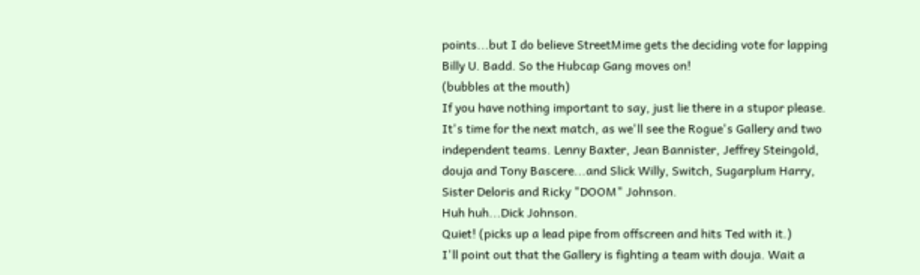points...but I do believe StreetMime gets the deciding vote for lapping Billy U. Badd. So the Hubcap Gang moves on!
(bubbles at the mouth)
If you have nothing important to say, just lie there in a stupor please. It's time for the next match, as we'll see the Rogue's Gallery and two independent teams. Lenny Baxter, Jean Bannister, Jeffrey Steingold, douja and Tony Bascere...and Slick Willy, Switch, Sugarplum Harry, Sister Deloris and Ricky "DOOM" Johnson.
Huh huh...Dick Johnson.
Quiet! (picks up a lead pipe from offscreen and hits Ted with it.)
I'll point out that the Gallery is fighting a team with douja. Wait a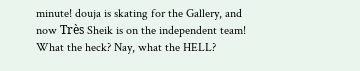minute! douja is skating for the Gallery, and now Très Sheik is on the independent team! What the heck? Nay, what the HELL?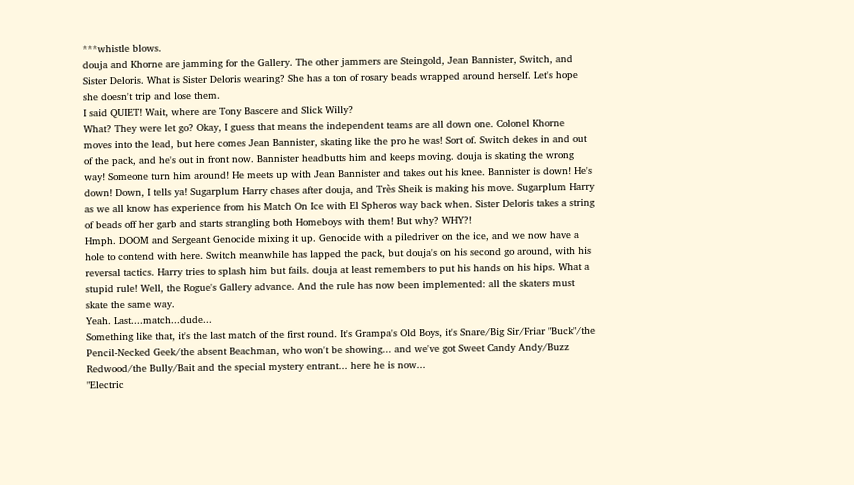***whistle blows.
douja and Khorne are jamming for the Gallery. The other jammers are Steingold, Jean Bannister, Switch, and Sister Deloris. What is Sister Deloris wearing? She has a ton of rosary beads wrapped around herself. Let's hope she doesn't trip and lose them.
I said QUIET! Wait, where are Tony Bascere and Slick Willy?
What? They were let go? Okay, I guess that means the independent teams are all down one. Colonel Khorne moves into the lead, but here comes Jean Bannister, skating like the pro he was! Sort of. Switch dekes in and out of the pack, and he's out in front now. Bannister headbutts him and keeps moving. douja is skating the wrong way! Someone turn him around! He meets up with Jean Bannister and takes out his knee. Bannister is down! He's down! Down, I tells ya! Sugarplum Harry chases after douja, and Très Sheik is making his move. Sugarplum Harry as we all know has experience from his Match On Ice with El Spheros way back when. Sister Deloris takes a string of beads off her garb and starts strangling both Homeboys with them! But why? WHY?!
Hmph. DOOM and Sergeant Genocide mixing it up. Genocide with a piledriver on the ice, and we now have a hole to contend with here. Switch meanwhile has lapped the pack, but douja's on his second go around, with his reversal tactics. Harry tries to splash him but fails. douja at least remembers to put his hands on his hips. What a stupid rule! Well, the Rogue's Gallery advance. And the rule has now been implemented: all the skaters must skate the same way.
Yeah. Last....match...dude...
Something like that, it's the last match of the first round. It's Grampa's Old Boys, it's Snare/Big Sir/Friar "Buck"/the Pencil-Necked Geek/the absent Beachman, who won't be showing... and we've got Sweet Candy Andy/Buzz Redwood/the Bully/Bait and the special mystery entrant... here he is now...
"Electric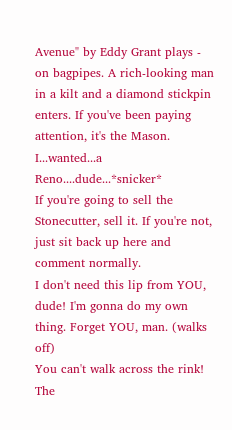Avenue" by Eddy Grant plays - on bagpipes. A rich-looking man in a kilt and a diamond stickpin enters. If you've been paying attention, it's the Mason.
I...wanted...a Reno....dude...*snicker*
If you're going to sell the Stonecutter, sell it. If you're not, just sit back up here and comment normally.
I don't need this lip from YOU, dude! I'm gonna do my own thing. Forget YOU, man. (walks off)
You can't walk across the rink! The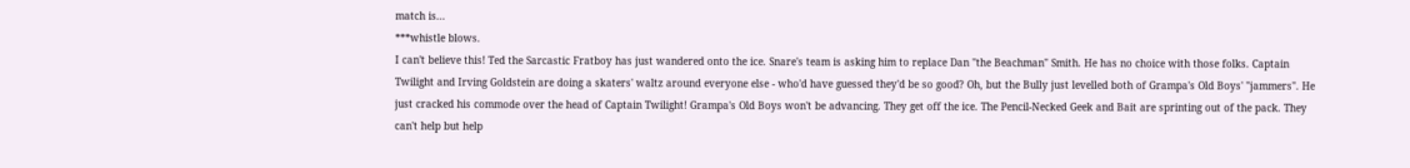match is...
***whistle blows.
I can't believe this! Ted the Sarcastic Fratboy has just wandered onto the ice. Snare's team is asking him to replace Dan "the Beachman" Smith. He has no choice with those folks. Captain Twilight and Irving Goldstein are doing a skaters' waltz around everyone else - who'd have guessed they'd be so good? Oh, but the Bully just levelled both of Grampa's Old Boys' "jammers". He just cracked his commode over the head of Captain Twilight! Grampa's Old Boys won't be advancing. They get off the ice. The Pencil-Necked Geek and Bait are sprinting out of the pack. They can't help but help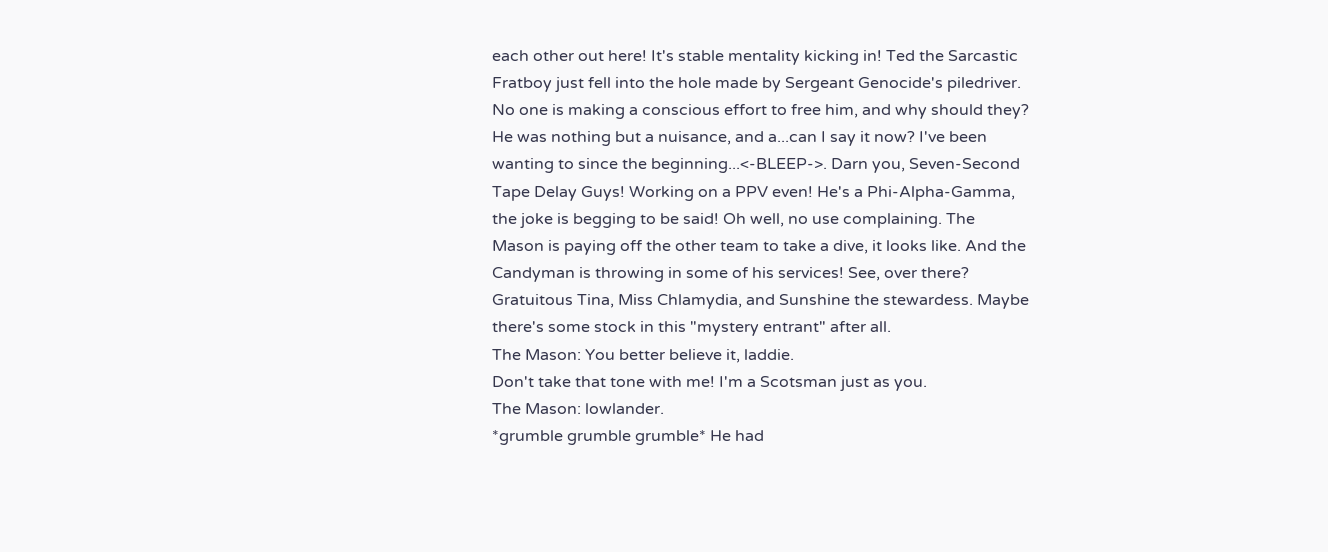each other out here! It's stable mentality kicking in! Ted the Sarcastic Fratboy just fell into the hole made by Sergeant Genocide's piledriver. No one is making a conscious effort to free him, and why should they? He was nothing but a nuisance, and a...can I say it now? I've been wanting to since the beginning...<-BLEEP->. Darn you, Seven-Second Tape Delay Guys! Working on a PPV even! He's a Phi-Alpha-Gamma, the joke is begging to be said! Oh well, no use complaining. The Mason is paying off the other team to take a dive, it looks like. And the Candyman is throwing in some of his services! See, over there? Gratuitous Tina, Miss Chlamydia, and Sunshine the stewardess. Maybe there's some stock in this "mystery entrant" after all.
The Mason: You better believe it, laddie.
Don't take that tone with me! I'm a Scotsman just as you.
The Mason: lowlander.
*grumble grumble grumble* He had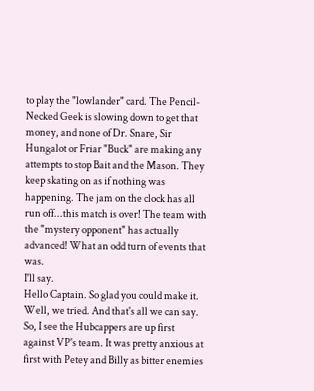to play the "lowlander" card. The Pencil-Necked Geek is slowing down to get that money, and none of Dr. Snare, Sir Hungalot or Friar "Buck" are making any attempts to stop Bait and the Mason. They keep skating on as if nothing was happening. The jam on the clock has all run off...this match is over! The team with the "mystery opponent" has actually advanced! What an odd turn of events that was.
I'll say.
Hello Captain. So glad you could make it.
Well, we tried. And that's all we can say. So, I see the Hubcappers are up first against VP's team. It was pretty anxious at first with Petey and Billy as bitter enemies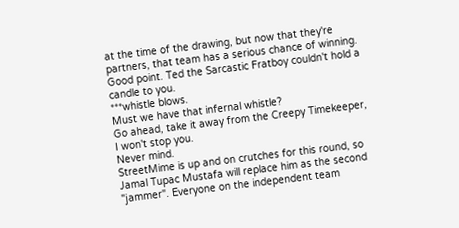at the time of the drawing, but now that they're partners, that team has a serious chance of winning.
Good point. Ted the Sarcastic Fratboy couldn't hold a candle to you.
***whistle blows.
Must we have that infernal whistle?
Go ahead, take it away from the Creepy Timekeeper, I won't stop you.
Never mind.
StreetMime is up and on crutches for this round, so Jamal Tupac Mustafa will replace him as the second "jammer". Everyone on the independent team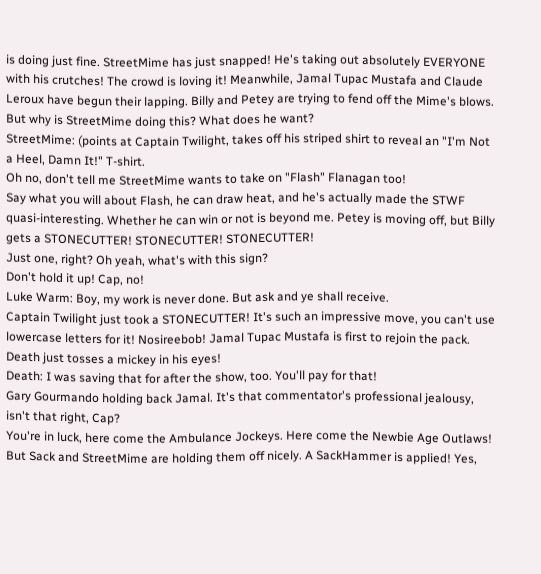is doing just fine. StreetMime has just snapped! He's taking out absolutely EVERYONE with his crutches! The crowd is loving it! Meanwhile, Jamal Tupac Mustafa and Claude Leroux have begun their lapping. Billy and Petey are trying to fend off the Mime's blows.
But why is StreetMime doing this? What does he want?
StreetMime: (points at Captain Twilight, takes off his striped shirt to reveal an "I'm Not a Heel, Damn It!" T-shirt.
Oh no, don't tell me StreetMime wants to take on "Flash" Flanagan too!
Say what you will about Flash, he can draw heat, and he's actually made the STWF quasi-interesting. Whether he can win or not is beyond me. Petey is moving off, but Billy gets a STONECUTTER! STONECUTTER! STONECUTTER!
Just one, right? Oh yeah, what's with this sign?
Don't hold it up! Cap, no!
Luke Warm: Boy, my work is never done. But ask and ye shall receive.
Captain Twilight just took a STONECUTTER! It's such an impressive move, you can't use lowercase letters for it! Nosireebob! Jamal Tupac Mustafa is first to rejoin the pack. Death just tosses a mickey in his eyes!
Death: I was saving that for after the show, too. You'll pay for that!
Gary Gourmando holding back Jamal. It's that commentator's professional jealousy, isn't that right, Cap?
You're in luck, here come the Ambulance Jockeys. Here come the Newbie Age Outlaws! But Sack and StreetMime are holding them off nicely. A SackHammer is applied! Yes,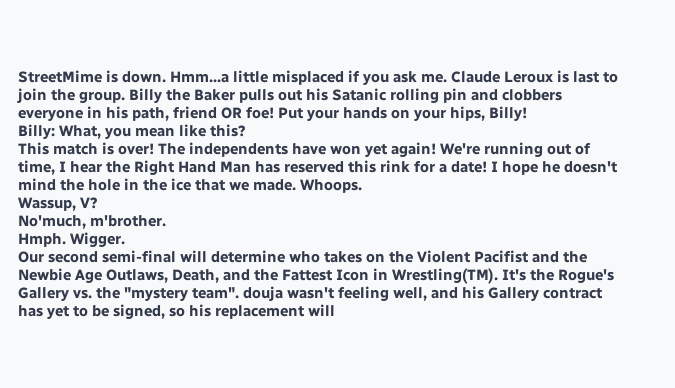StreetMime is down. Hmm...a little misplaced if you ask me. Claude Leroux is last to join the group. Billy the Baker pulls out his Satanic rolling pin and clobbers everyone in his path, friend OR foe! Put your hands on your hips, Billy!
Billy: What, you mean like this?
This match is over! The independents have won yet again! We're running out of time, I hear the Right Hand Man has reserved this rink for a date! I hope he doesn't mind the hole in the ice that we made. Whoops.
Wassup, V?
No'much, m'brother.
Hmph. Wigger.
Our second semi-final will determine who takes on the Violent Pacifist and the Newbie Age Outlaws, Death, and the Fattest Icon in Wrestling(TM). It's the Rogue's Gallery vs. the "mystery team". douja wasn't feeling well, and his Gallery contract has yet to be signed, so his replacement will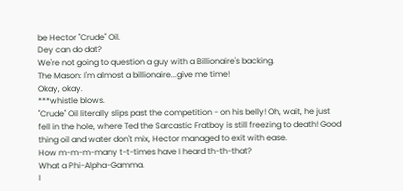be Hector "Crude" Oil.
Dey can do dat?
We're not going to question a guy with a Billionaire's backing.
The Mason: I'm almost a billionaire...give me time!
Okay, okay.
***whistle blows.
"Crude" Oil literally slips past the competition - on his belly! Oh, wait, he just fell in the hole, where Ted the Sarcastic Fratboy is still freezing to death! Good thing oil and water don't mix, Hector managed to exit with ease.
How m-m-m-many t-t-times have I heard th-th-that?
What a Phi-Alpha-Gamma.
I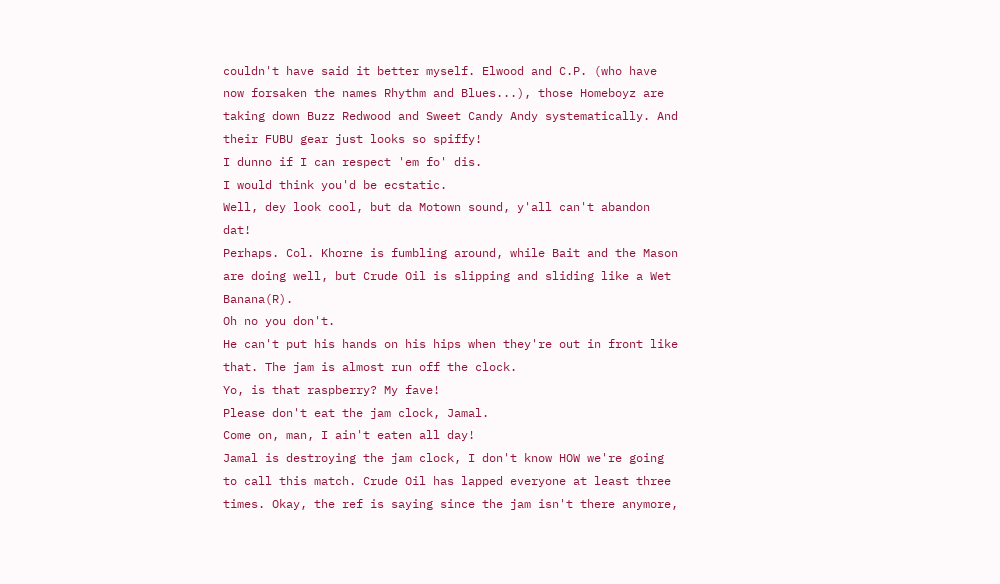couldn't have said it better myself. Elwood and C.P. (who have now forsaken the names Rhythm and Blues...), those Homeboyz are taking down Buzz Redwood and Sweet Candy Andy systematically. And their FUBU gear just looks so spiffy!
I dunno if I can respect 'em fo' dis.
I would think you'd be ecstatic.
Well, dey look cool, but da Motown sound, y'all can't abandon dat!
Perhaps. Col. Khorne is fumbling around, while Bait and the Mason are doing well, but Crude Oil is slipping and sliding like a Wet Banana(R).
Oh no you don't.
He can't put his hands on his hips when they're out in front like that. The jam is almost run off the clock.
Yo, is that raspberry? My fave!
Please don't eat the jam clock, Jamal.
Come on, man, I ain't eaten all day!
Jamal is destroying the jam clock, I don't know HOW we're going to call this match. Crude Oil has lapped everyone at least three times. Okay, the ref is saying since the jam isn't there anymore,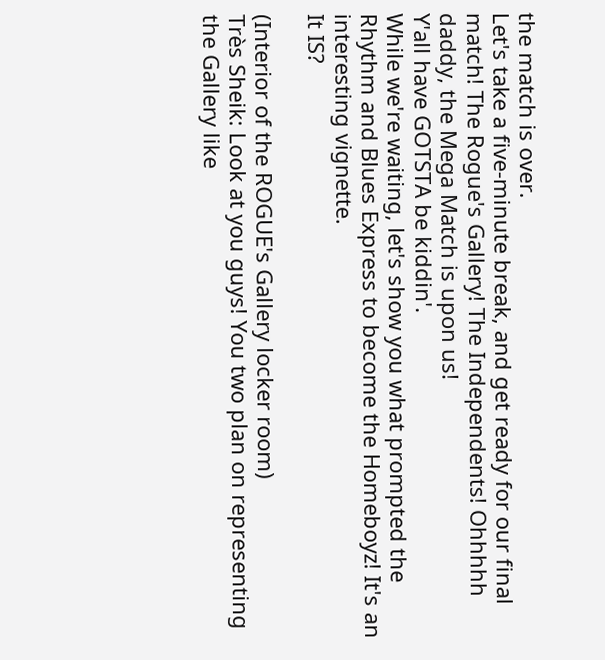the match is over.
Let's take a five-minute break, and get ready for our final match! The Rogue's Gallery! The Independents! Ohhhhh daddy, the Mega Match is upon us!
Y'all have GOTSTA be kiddin'.
While we're waiting, let's show you what prompted the Rhythm and Blues Express to become the Homeboyz! It's an interesting vignette.
It IS?

(Interior of the ROGUE's Gallery locker room)
Très Sheik: Look at you guys! You two plan on representing the Gallery like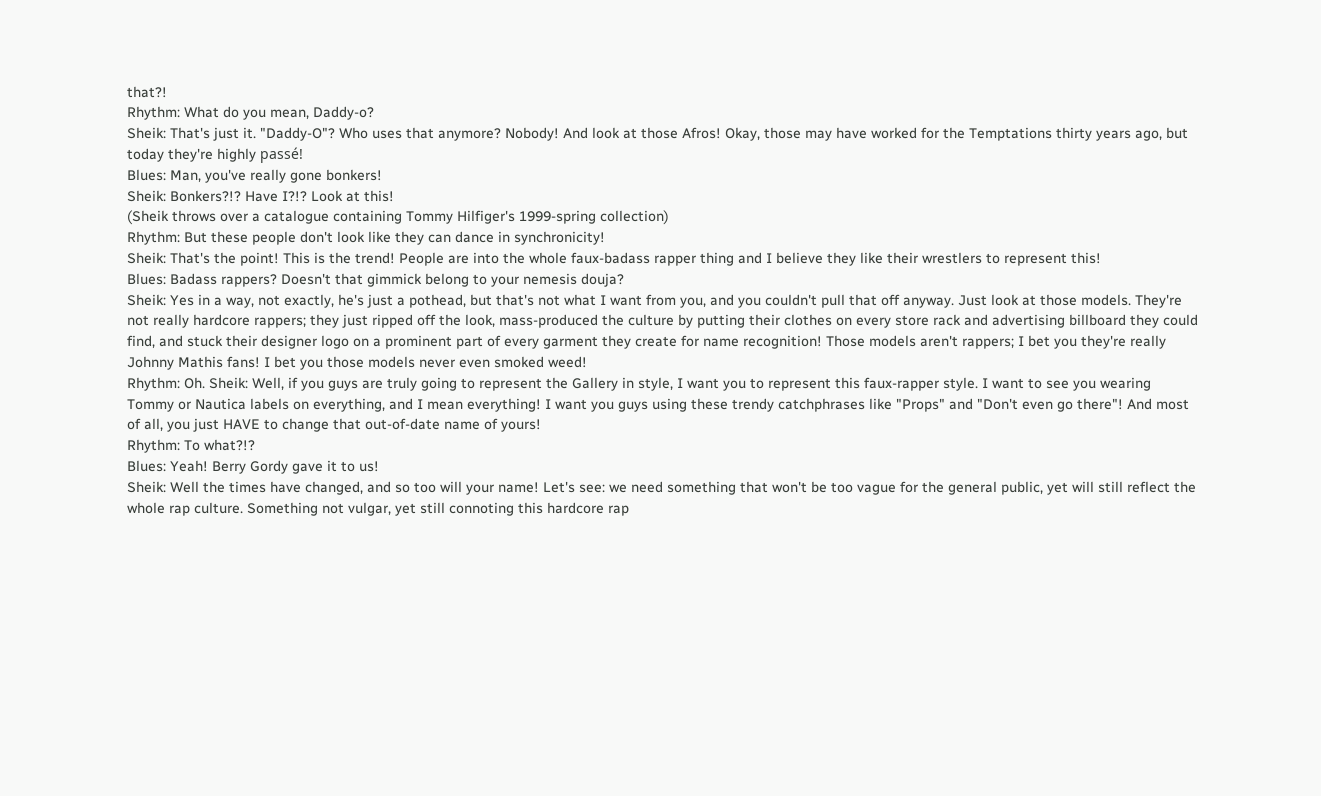that?!
Rhythm: What do you mean, Daddy-o?
Sheik: That's just it. "Daddy-O"? Who uses that anymore? Nobody! And look at those Afros! Okay, those may have worked for the Temptations thirty years ago, but today they're highly passé!
Blues: Man, you've really gone bonkers!
Sheik: Bonkers?!? Have I?!? Look at this!
(Sheik throws over a catalogue containing Tommy Hilfiger's 1999-spring collection)
Rhythm: But these people don't look like they can dance in synchronicity!
Sheik: That's the point! This is the trend! People are into the whole faux-badass rapper thing and I believe they like their wrestlers to represent this!
Blues: Badass rappers? Doesn't that gimmick belong to your nemesis douja?
Sheik: Yes in a way, not exactly, he's just a pothead, but that's not what I want from you, and you couldn't pull that off anyway. Just look at those models. They're not really hardcore rappers; they just ripped off the look, mass-produced the culture by putting their clothes on every store rack and advertising billboard they could find, and stuck their designer logo on a prominent part of every garment they create for name recognition! Those models aren't rappers; I bet you they're really Johnny Mathis fans! I bet you those models never even smoked weed!
Rhythm: Oh. Sheik: Well, if you guys are truly going to represent the Gallery in style, I want you to represent this faux-rapper style. I want to see you wearing Tommy or Nautica labels on everything, and I mean everything! I want you guys using these trendy catchphrases like "Props" and "Don't even go there"! And most of all, you just HAVE to change that out-of-date name of yours!
Rhythm: To what?!?
Blues: Yeah! Berry Gordy gave it to us!
Sheik: Well the times have changed, and so too will your name! Let's see: we need something that won't be too vague for the general public, yet will still reflect the whole rap culture. Something not vulgar, yet still connoting this hardcore rap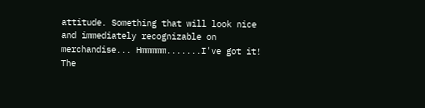attitude. Something that will look nice and immediately recognizable on merchandise... Hmmmmm.......I've got it! The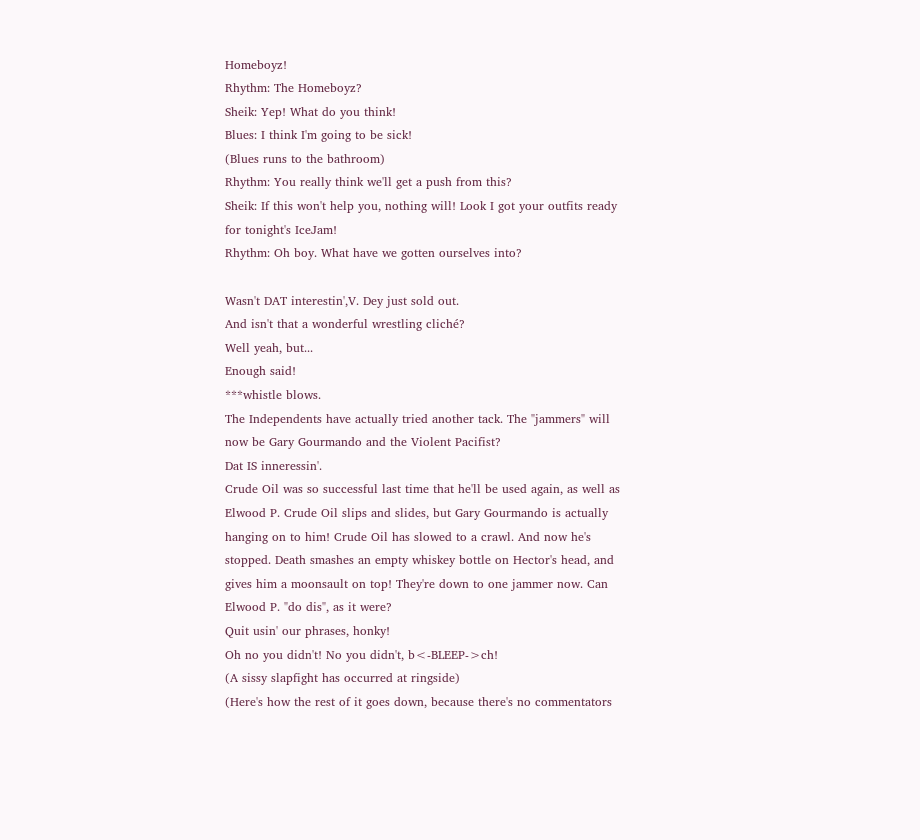Homeboyz!
Rhythm: The Homeboyz?
Sheik: Yep! What do you think!
Blues: I think I'm going to be sick!
(Blues runs to the bathroom)
Rhythm: You really think we'll get a push from this?
Sheik: If this won't help you, nothing will! Look I got your outfits ready for tonight's IceJam!
Rhythm: Oh boy. What have we gotten ourselves into?

Wasn't DAT interestin',V. Dey just sold out.
And isn't that a wonderful wrestling cliché?
Well yeah, but...
Enough said!
***whistle blows.
The Independents have actually tried another tack. The "jammers" will now be Gary Gourmando and the Violent Pacifist?
Dat IS inneressin'.
Crude Oil was so successful last time that he'll be used again, as well as Elwood P. Crude Oil slips and slides, but Gary Gourmando is actually hanging on to him! Crude Oil has slowed to a crawl. And now he's stopped. Death smashes an empty whiskey bottle on Hector's head, and gives him a moonsault on top! They're down to one jammer now. Can Elwood P. "do dis", as it were?
Quit usin' our phrases, honky!
Oh no you didn't! No you didn't, b<-BLEEP->ch!
(A sissy slapfight has occurred at ringside)
(Here's how the rest of it goes down, because there's no commentators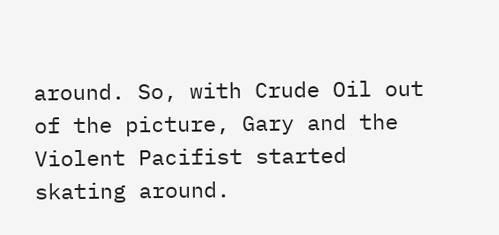around. So, with Crude Oil out of the picture, Gary and the Violent Pacifist started skating around.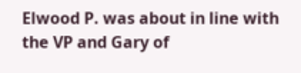Elwood P. was about in line with the VP and Gary of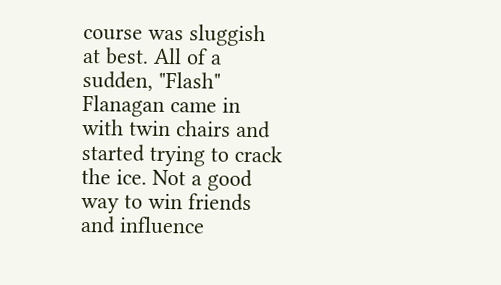course was sluggish at best. All of a sudden, "Flash" Flanagan came in with twin chairs and started trying to crack the ice. Not a good way to win friends and influence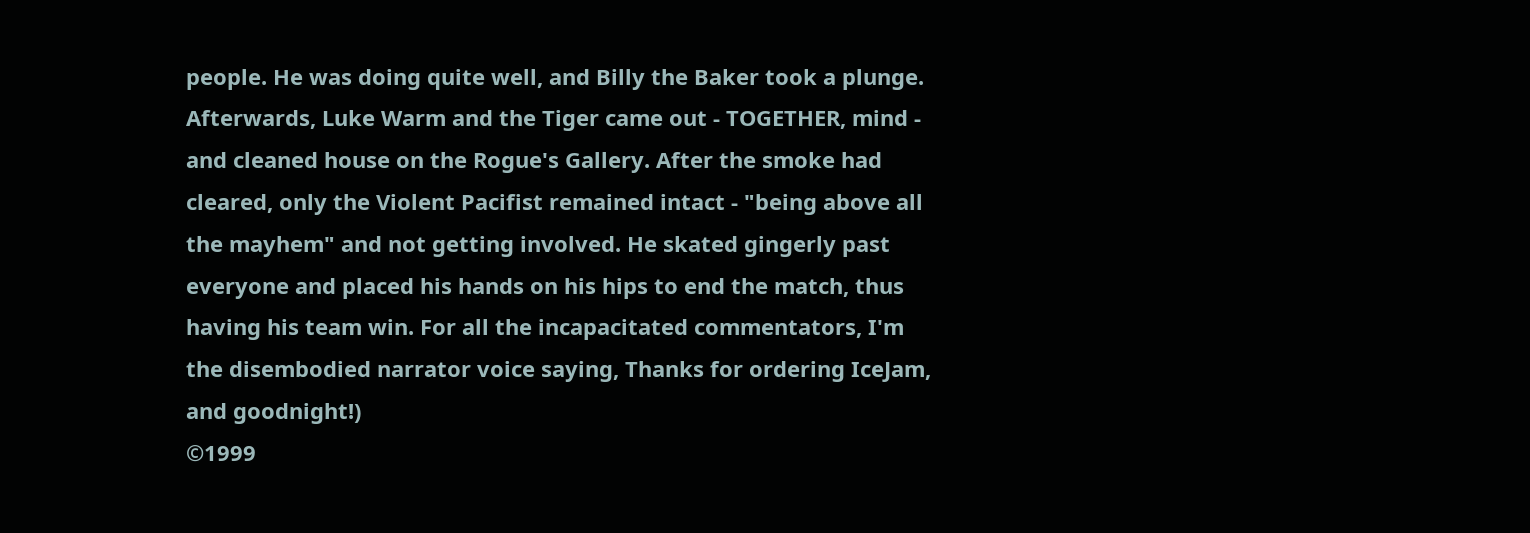people. He was doing quite well, and Billy the Baker took a plunge. Afterwards, Luke Warm and the Tiger came out - TOGETHER, mind - and cleaned house on the Rogue's Gallery. After the smoke had cleared, only the Violent Pacifist remained intact - "being above all the mayhem" and not getting involved. He skated gingerly past everyone and placed his hands on his hips to end the match, thus having his team win. For all the incapacitated commentators, I'm the disembodied narrator voice saying, Thanks for ordering IceJam, and goodnight!)
©1999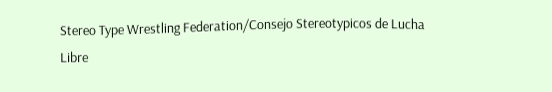Stereo Type Wrestling Federation/Consejo Stereotypicos de Lucha Libre